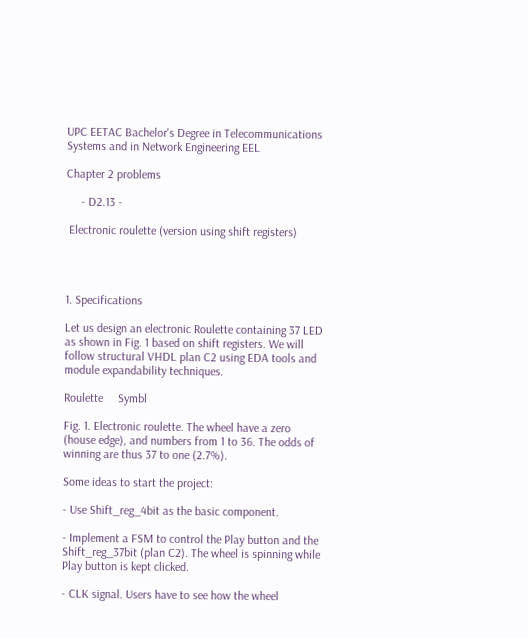UPC EETAC Bachelor's Degree in Telecommunications Systems and in Network Engineering EEL

Chapter 2 problems

     - D2.13 -

 Electronic roulette (version using shift registers)




1. Specifications

Let us design an electronic Roulette containing 37 LED as shown in Fig. 1 based on shift registers. We will follow structural VHDL plan C2 using EDA tools and module expandability techniques.

Roulette     Symbl

Fig. 1. Electronic roulette. The wheel have a zero (house edge), and numbers from 1 to 36. The odds of winning are thus 37 to one (2.7%).

Some ideas to start the project:

- Use Shift_reg_4bit as the basic component.

- Implement a FSM to control the Play button and the Shift_reg_37bit (plan C2). The wheel is spinning while Play button is kept clicked.

- CLK signal. Users have to see how the wheel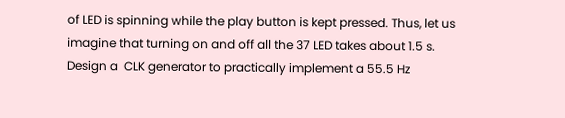of LED is spinning while the play button is kept pressed. Thus, let us imagine that turning on and off all the 37 LED takes about 1.5 s. Design a  CLK generator to practically implement a 55.5 Hz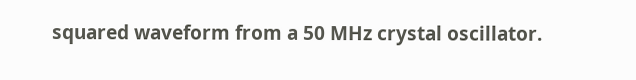squared waveform from a 50 MHz crystal oscillator.